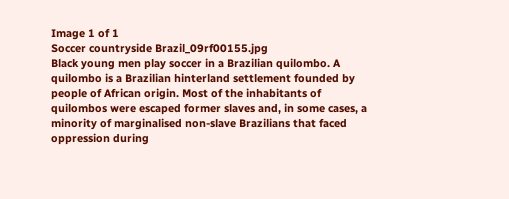Image 1 of 1
Soccer countryside Brazil_09rf00155.jpg
Black young men play soccer in a Brazilian quilombo. A quilombo is a Brazilian hinterland settlement founded by people of African origin. Most of the inhabitants of quilombos were escaped former slaves and, in some cases, a minority of marginalised non-slave Brazilians that faced oppression during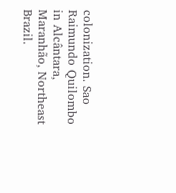colonization. Sao Raimundo Quilombo in Alcântara, Maranhão, Northeast Brazil.